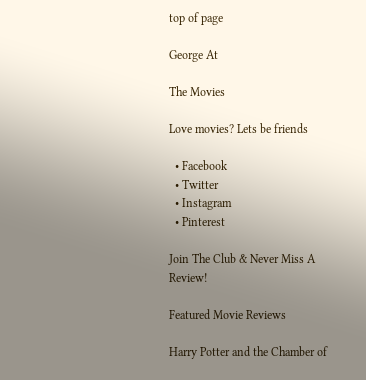top of page

George At

The Movies

Love movies? Lets be friends

  • Facebook
  • Twitter
  • Instagram
  • Pinterest

Join The Club & Never Miss A Review!

Featured Movie Reviews

Harry Potter and the Chamber of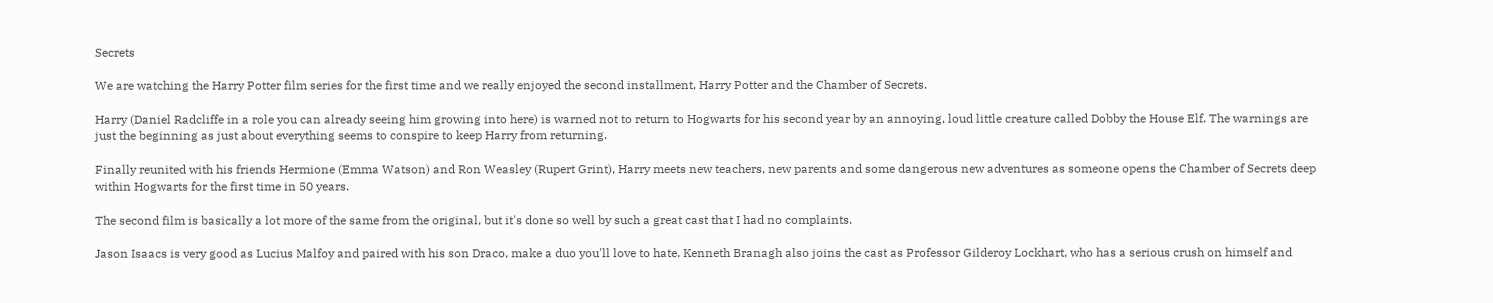Secrets

We are watching the Harry Potter film series for the first time and we really enjoyed the second installment, Harry Potter and the Chamber of Secrets.

Harry (Daniel Radcliffe in a role you can already seeing him growing into here) is warned not to return to Hogwarts for his second year by an annoying, loud little creature called Dobby the House Elf. The warnings are just the beginning as just about everything seems to conspire to keep Harry from returning.

Finally reunited with his friends Hermione (Emma Watson) and Ron Weasley (Rupert Grint), Harry meets new teachers, new parents and some dangerous new adventures as someone opens the Chamber of Secrets deep within Hogwarts for the first time in 50 years.

The second film is basically a lot more of the same from the original, but it's done so well by such a great cast that I had no complaints.

Jason Isaacs is very good as Lucius Malfoy and paired with his son Draco, make a duo you'll love to hate. Kenneth Branagh also joins the cast as Professor Gilderoy Lockhart, who has a serious crush on himself and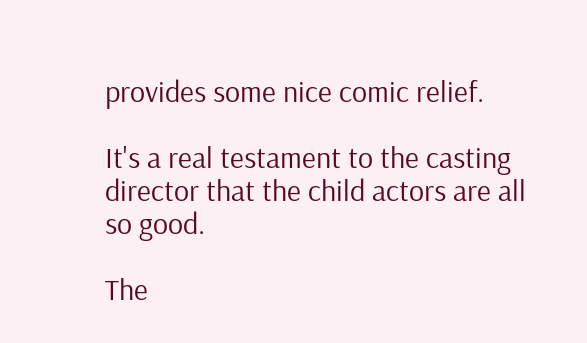provides some nice comic relief.

It's a real testament to the casting director that the child actors are all so good.

The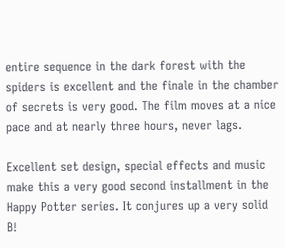entire sequence in the dark forest with the spiders is excellent and the finale in the chamber of secrets is very good. The film moves at a nice pace and at nearly three hours, never lags.

Excellent set design, special effects and music make this a very good second installment in the Happy Potter series. It conjures up a very solid B!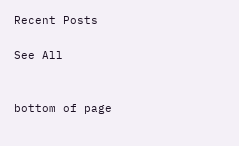Recent Posts

See All


bottom of page